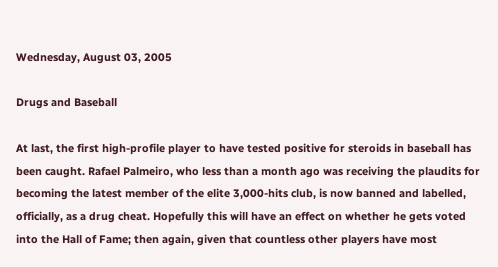Wednesday, August 03, 2005

Drugs and Baseball

At last, the first high-profile player to have tested positive for steroids in baseball has been caught. Rafael Palmeiro, who less than a month ago was receiving the plaudits for becoming the latest member of the elite 3,000-hits club, is now banned and labelled, officially, as a drug cheat. Hopefully this will have an effect on whether he gets voted into the Hall of Fame; then again, given that countless other players have most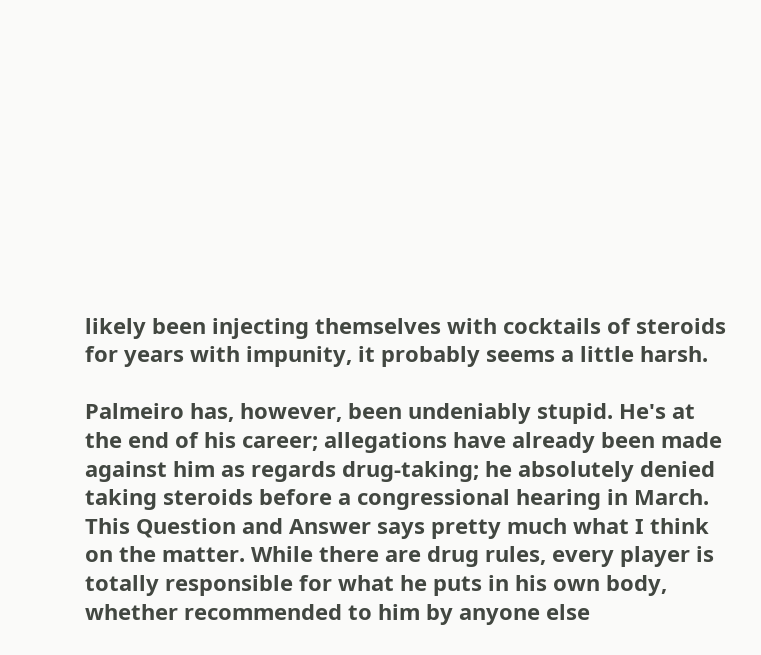likely been injecting themselves with cocktails of steroids for years with impunity, it probably seems a little harsh.

Palmeiro has, however, been undeniably stupid. He's at the end of his career; allegations have already been made against him as regards drug-taking; he absolutely denied taking steroids before a congressional hearing in March. This Question and Answer says pretty much what I think on the matter. While there are drug rules, every player is totally responsible for what he puts in his own body, whether recommended to him by anyone else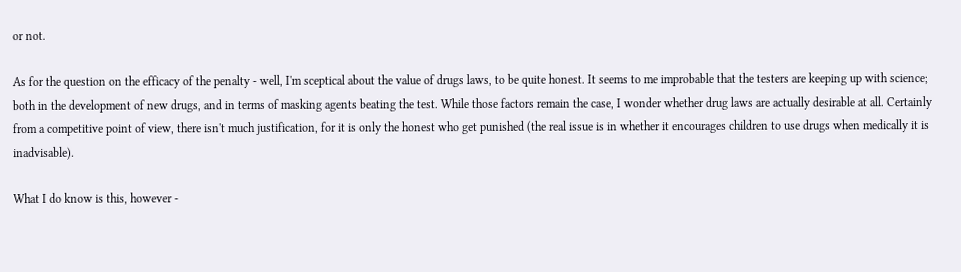or not.

As for the question on the efficacy of the penalty - well, I'm sceptical about the value of drugs laws, to be quite honest. It seems to me improbable that the testers are keeping up with science; both in the development of new drugs, and in terms of masking agents beating the test. While those factors remain the case, I wonder whether drug laws are actually desirable at all. Certainly from a competitive point of view, there isn't much justification, for it is only the honest who get punished (the real issue is in whether it encourages children to use drugs when medically it is inadvisable).

What I do know is this, however -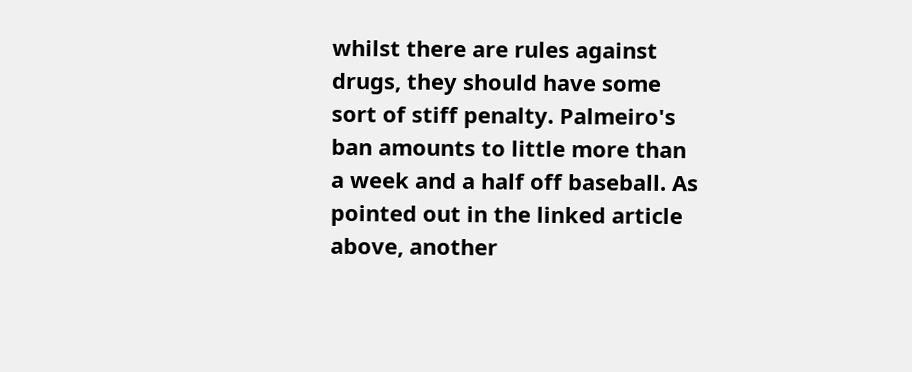whilst there are rules against drugs, they should have some sort of stiff penalty. Palmeiro's ban amounts to little more than a week and a half off baseball. As pointed out in the linked article above, another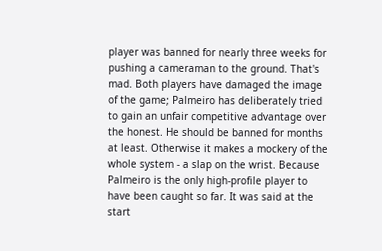player was banned for nearly three weeks for pushing a cameraman to the ground. That's mad. Both players have damaged the image of the game; Palmeiro has deliberately tried to gain an unfair competitive advantage over the honest. He should be banned for months at least. Otherwise it makes a mockery of the whole system - a slap on the wrist. Because Palmeiro is the only high-profile player to have been caught so far. It was said at the start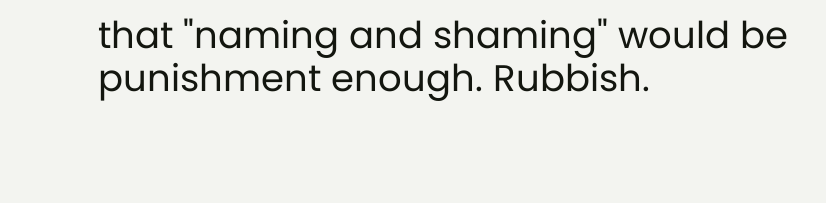that "naming and shaming" would be punishment enough. Rubbish.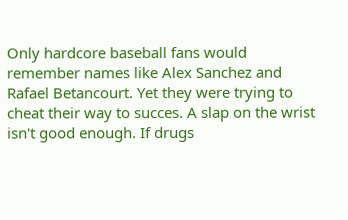Only hardcore baseball fans would remember names like Alex Sanchez and Rafael Betancourt. Yet they were trying to cheat their way to succes. A slap on the wrist isn't good enough. If drugs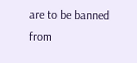are to be banned from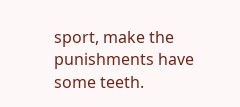sport, make the punishments have some teeth.